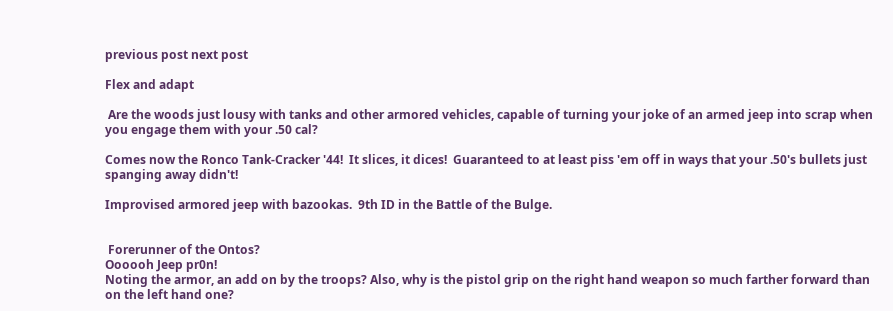previous post next post

Flex and adapt

 Are the woods just lousy with tanks and other armored vehicles, capable of turning your joke of an armed jeep into scrap when you engage them with your .50 cal?

Comes now the Ronco Tank-Cracker '44!  It slices, it dices!  Guaranteed to at least piss 'em off in ways that your .50's bullets just spanging away didn't!

Improvised armored jeep with bazookas.  9th ID in the Battle of the Bulge.


 Forerunner of the Ontos?
Oooooh Jeep pr0n!
Noting the armor, an add on by the troops? Also, why is the pistol grip on the right hand weapon so much farther forward than on the left hand one?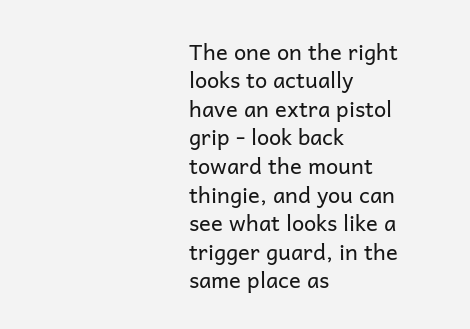The one on the right looks to actually have an extra pistol grip - look back toward the mount thingie, and you can see what looks like a trigger guard, in the same place as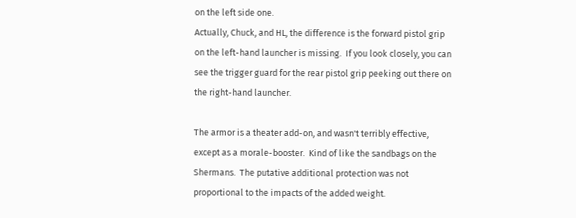on the left side one.
Actually, Chuck, and HL, the difference is the forward pistol grip on the left-hand launcher is missing.  If you look closely, you can see the trigger guard for the rear pistol grip peeking out there on the right-hand launcher.

The armor is a theater add-on, and wasn't terribly effective, except as a morale-booster.  Kind of like the sandbags on the Shermans.  The putative additional protection was not proportional to the impacts of the added weight.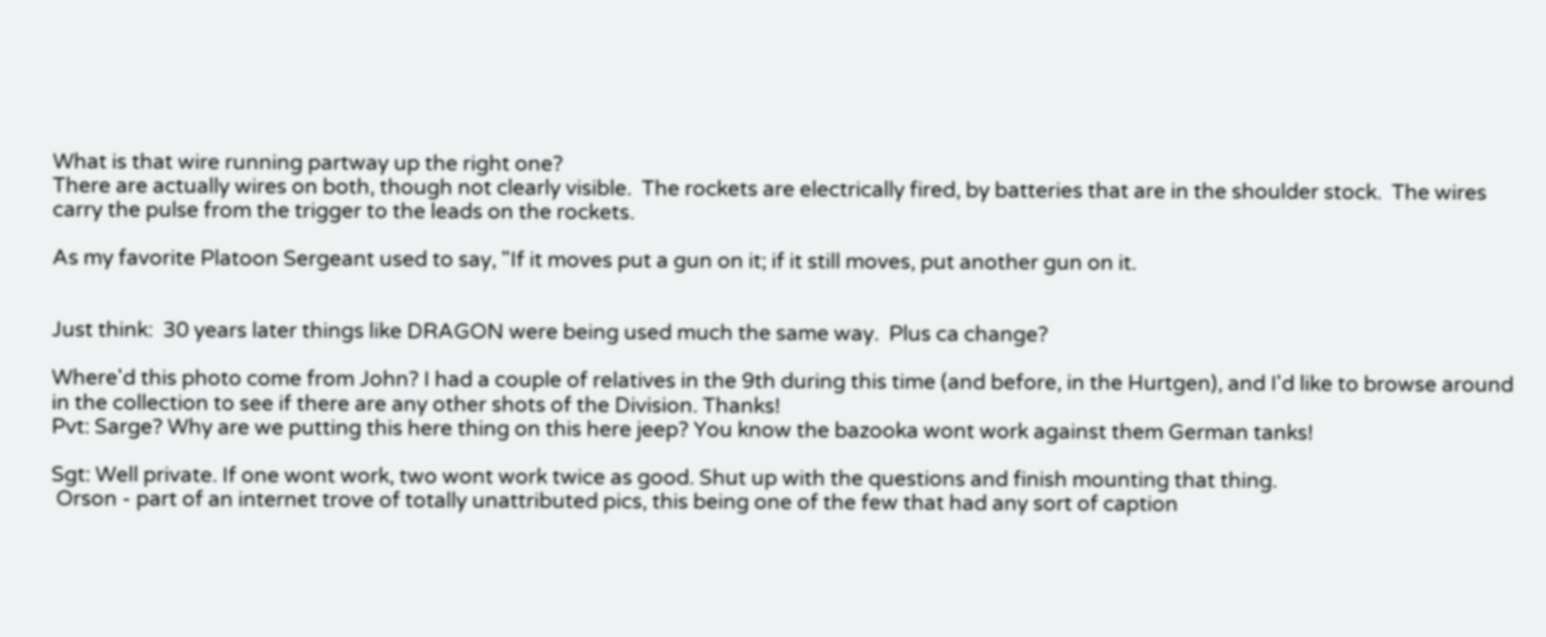What is that wire running partway up the right one?
There are actually wires on both, though not clearly visible.  The rockets are electrically fired, by batteries that are in the shoulder stock.  The wires carry the pulse from the trigger to the leads on the rockets.

As my favorite Platoon Sergeant used to say, "If it moves put a gun on it; if it still moves, put another gun on it.


Just think:  30 years later things like DRAGON were being used much the same way.  Plus ca change?

Where'd this photo come from John? I had a couple of relatives in the 9th during this time (and before, in the Hurtgen), and I'd like to browse around in the collection to see if there are any other shots of the Division. Thanks!
Pvt: Sarge? Why are we putting this here thing on this here jeep? You know the bazooka wont work against them German tanks!

Sgt: Well private. If one wont work, two wont work twice as good. Shut up with the questions and finish mounting that thing.
 Orson - part of an internet trove of totally unattributed pics, this being one of the few that had any sort of caption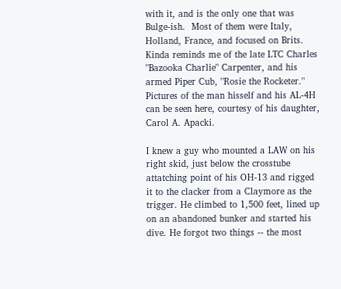with it, and is the only one that was Bulge-ish.  Most of them were Italy, Holland, France, and focused on Brits.
Kinda reminds me of the late LTC Charles "Bazooka Charlie" Carpenter, and his armed Piper Cub, "Rosie the Rocketer."  Pictures of the man hisself and his AL-4H can be seen here, courtesy of his daughter, Carol A. Apacki.

I knew a guy who mounted a LAW on his right skid, just below the crosstube attatching point of his OH-13 and rigged it to the clacker from a Claymore as the trigger. He climbed to 1,500 feet, lined up on an abandoned bunker and started his dive. He forgot two things -- the most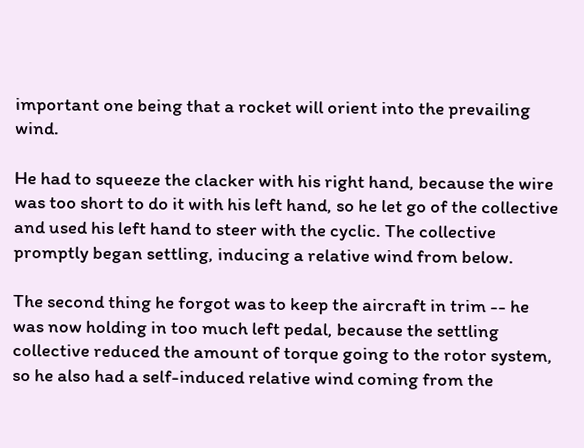important one being that a rocket will orient into the prevailing wind.

He had to squeeze the clacker with his right hand, because the wire was too short to do it with his left hand, so he let go of the collective and used his left hand to steer with the cyclic. The collective promptly began settling, inducing a relative wind from below.

The second thing he forgot was to keep the aircraft in trim -- he was now holding in too much left pedal, because the settling collective reduced the amount of torque going to the rotor system, so he also had a self-induced relative wind coming from the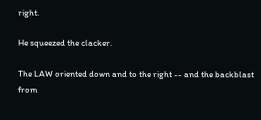right.

He squeezed the clacker.

The LAW oriented down and to the right -- and the backblast from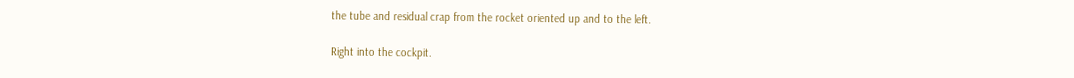the tube and residual crap from the rocket oriented up and to the left.

Right into the cockpit.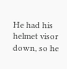He had his helmet visor down, so he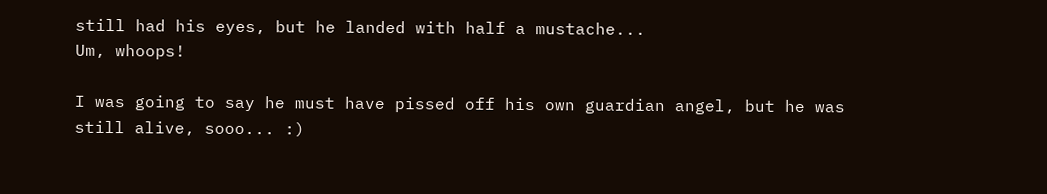still had his eyes, but he landed with half a mustache...
Um, whoops!

I was going to say he must have pissed off his own guardian angel, but he was still alive, sooo... :)